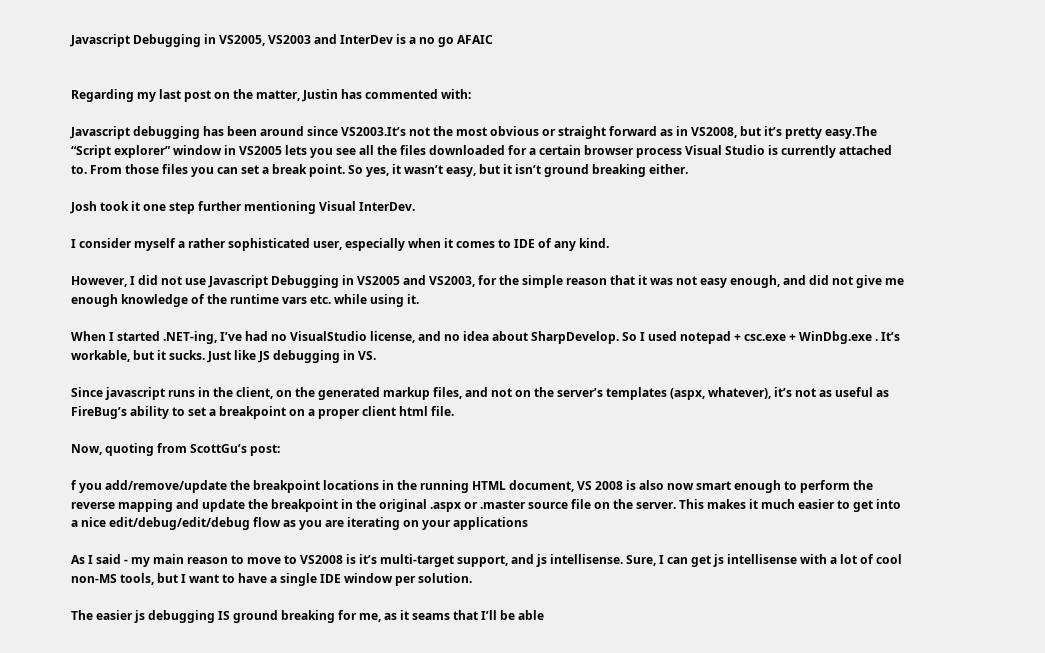Javascript Debugging in VS2005, VS2003 and InterDev is a no go AFAIC


Regarding my last post on the matter, Justin has commented with:

Javascript debugging has been around since VS2003.It’s not the most obvious or straight forward as in VS2008, but it’s pretty easy.The “Script explorer” window in VS2005 lets you see all the files downloaded for a certain browser process Visual Studio is currently attached to. From those files you can set a break point. So yes, it wasn’t easy, but it isn’t ground breaking either.

Josh took it one step further mentioning Visual InterDev.

I consider myself a rather sophisticated user, especially when it comes to IDE of any kind.

However, I did not use Javascript Debugging in VS2005 and VS2003, for the simple reason that it was not easy enough, and did not give me enough knowledge of the runtime vars etc. while using it.

When I started .NET-ing, I’ve had no VisualStudio license, and no idea about SharpDevelop. So I used notepad + csc.exe + WinDbg.exe . It’s workable, but it sucks. Just like JS debugging in VS.

Since javascript runs in the client, on the generated markup files, and not on the server’s templates (aspx, whatever), it’s not as useful as FireBug’s ability to set a breakpoint on a proper client html file.

Now, quoting from ScottGu’s post:

f you add/remove/update the breakpoint locations in the running HTML document, VS 2008 is also now smart enough to perform the reverse mapping and update the breakpoint in the original .aspx or .master source file on the server. This makes it much easier to get into a nice edit/debug/edit/debug flow as you are iterating on your applications

As I said - my main reason to move to VS2008 is it’s multi-target support, and js intellisense. Sure, I can get js intellisense with a lot of cool non-MS tools, but I want to have a single IDE window per solution.

The easier js debugging IS ground breaking for me, as it seams that I’ll be able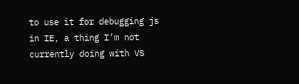to use it for debugging js in IE, a thing I’m not currently doing with VS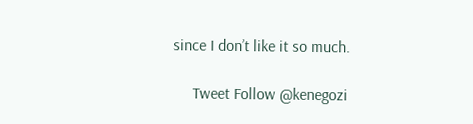since I don’t like it so much.

     Tweet Follow @kenegozi